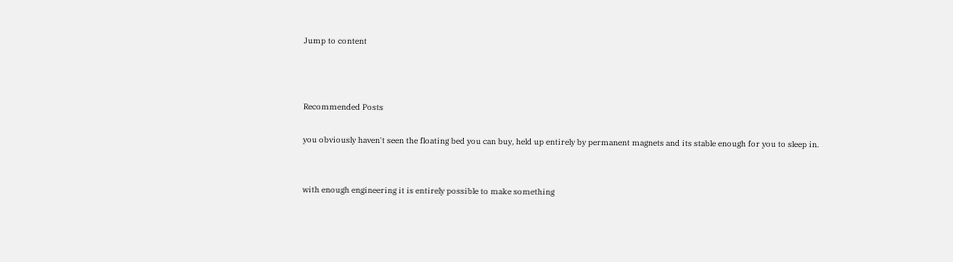Jump to content



Recommended Posts

you obviously haven't seen the floating bed you can buy, held up entirely by permanent magnets and its stable enough for you to sleep in.


with enough engineering it is entirely possible to make something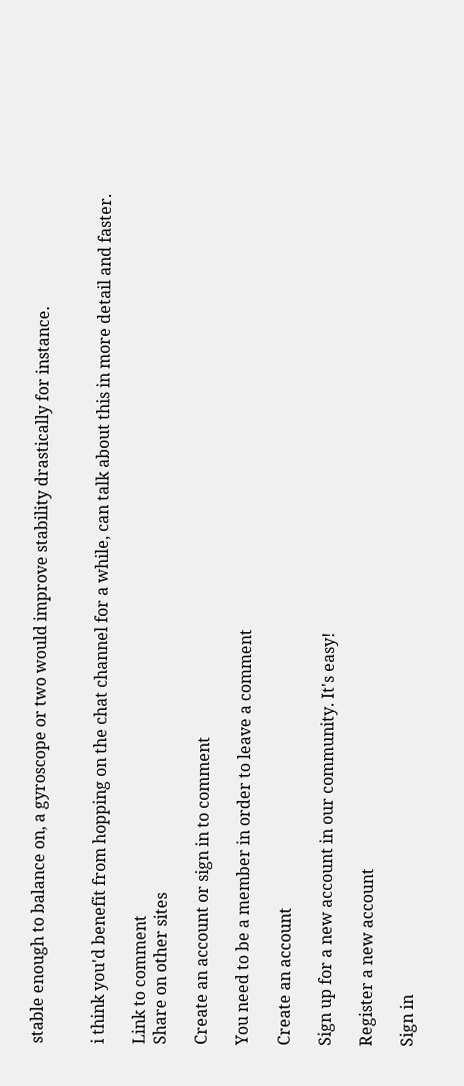stable enough to balance on, a gyroscope or two would improve stability drastically for instance.


i think you'd benefit from hopping on the chat channel for a while, can talk about this in more detail and faster.

Link to comment
Share on other sites

Create an account or sign in to comment

You need to be a member in order to leave a comment

Create an account

Sign up for a new account in our community. It's easy!

Register a new account

Sign in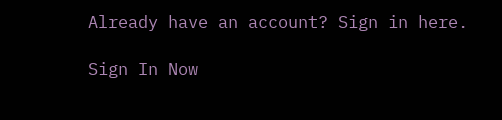Already have an account? Sign in here.

Sign In Now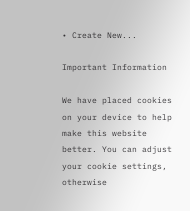• Create New...

Important Information

We have placed cookies on your device to help make this website better. You can adjust your cookie settings, otherwise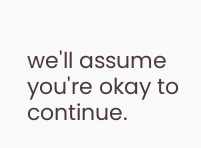we'll assume you're okay to continue.